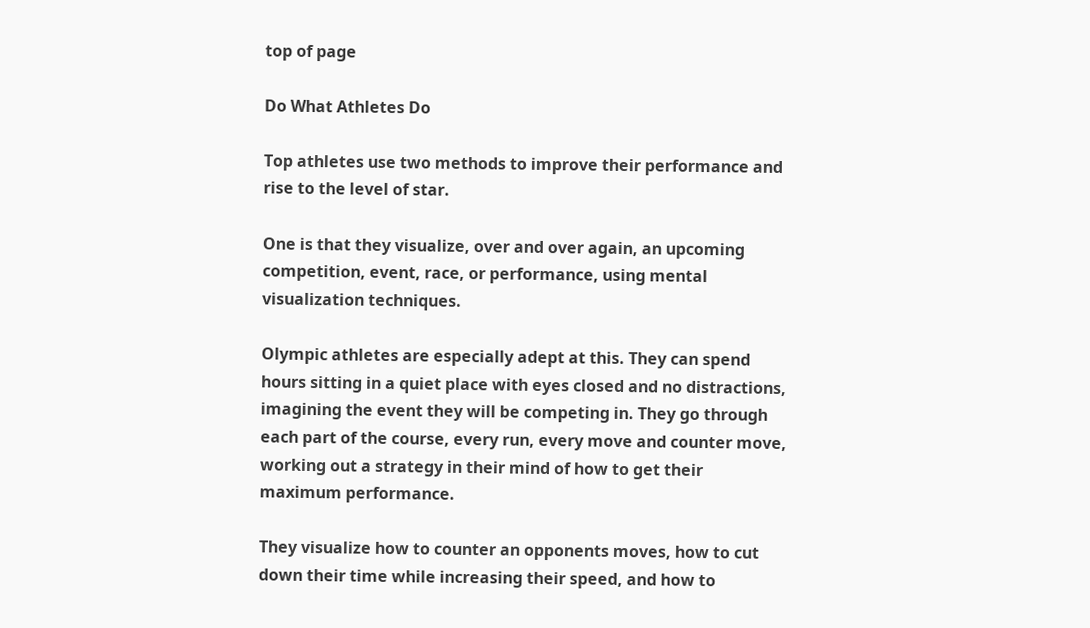top of page

Do What Athletes Do

Top athletes use two methods to improve their performance and rise to the level of star.

One is that they visualize, over and over again, an upcoming competition, event, race, or performance, using mental visualization techniques.

Olympic athletes are especially adept at this. They can spend hours sitting in a quiet place with eyes closed and no distractions, imagining the event they will be competing in. They go through each part of the course, every run, every move and counter move, working out a strategy in their mind of how to get their maximum performance.

They visualize how to counter an opponents moves, how to cut down their time while increasing their speed, and how to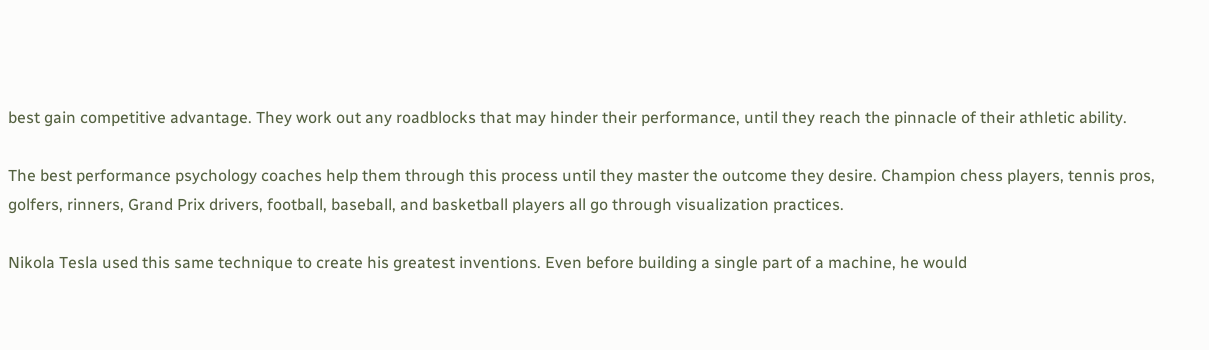best gain competitive advantage. They work out any roadblocks that may hinder their performance, until they reach the pinnacle of their athletic ability.

The best performance psychology coaches help them through this process until they master the outcome they desire. Champion chess players, tennis pros, golfers, rinners, Grand Prix drivers, football, baseball, and basketball players all go through visualization practices.

Nikola Tesla used this same technique to create his greatest inventions. Even before building a single part of a machine, he would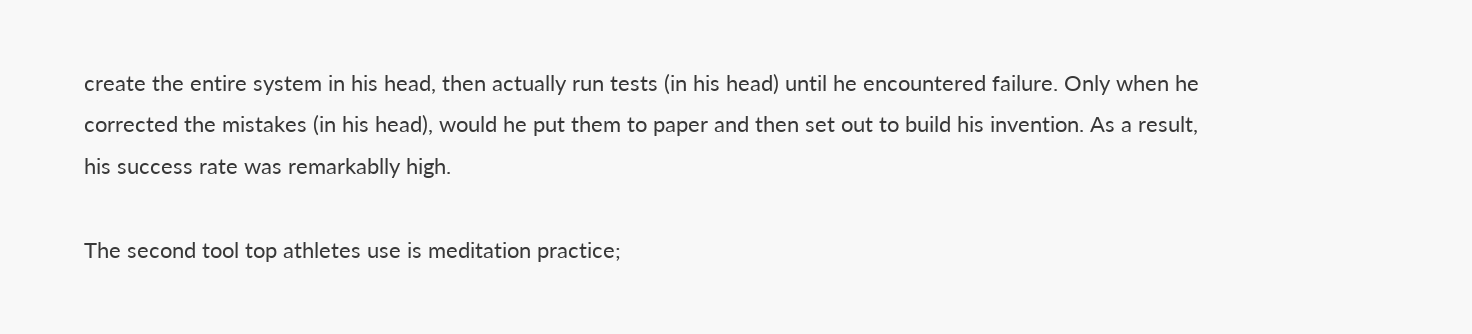create the entire system in his head, then actually run tests (in his head) until he encountered failure. Only when he corrected the mistakes (in his head), would he put them to paper and then set out to build his invention. As a result, his success rate was remarkablly high.

The second tool top athletes use is meditation practice;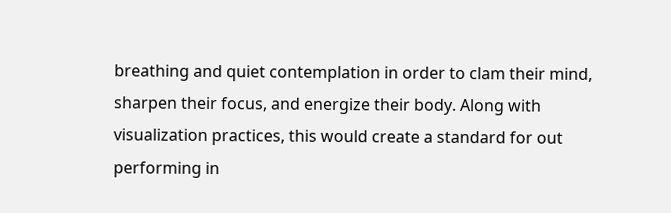breathing and quiet contemplation in order to clam their mind, sharpen their focus, and energize their body. Along with visualization practices, this would create a standard for out performing in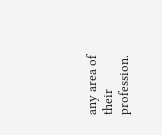any area of their profession.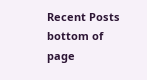Recent Posts
bottom of page